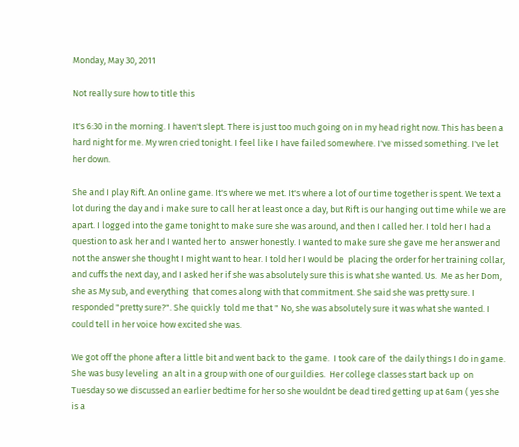Monday, May 30, 2011

Not really sure how to title this

It's 6:30 in the morning. I haven't slept. There is just too much going on in my head right now. This has been a hard night for me. My wren cried tonight. I feel like I have failed somewhere. I've missed something. I've let her down.

She and I play Rift. An online game. It's where we met. It's where a lot of our time together is spent. We text a lot during the day and i make sure to call her at least once a day, but Rift is our hanging out time while we are apart. I logged into the game tonight to make sure she was around, and then I called her. I told her I had a question to ask her and I wanted her to  answer honestly. I wanted to make sure she gave me her answer and not the answer she thought I might want to hear. I told her I would be  placing the order for her training collar, and cuffs the next day, and I asked her if she was absolutely sure this is what she wanted. Us.  Me as her Dom, she as My sub, and everything  that comes along with that commitment. She said she was pretty sure. I responded "pretty sure?". She quickly  told me that " No, she was absolutely sure it was what she wanted. I could tell in her voice how excited she was.

We got off the phone after a little bit and went back to  the game.  I took care of  the daily things I do in game. She was busy leveling  an alt in a group with one of our guildies.  Her college classes start back up  on  Tuesday so we discussed an earlier bedtime for her so she wouldnt be dead tired getting up at 6am ( yes she is a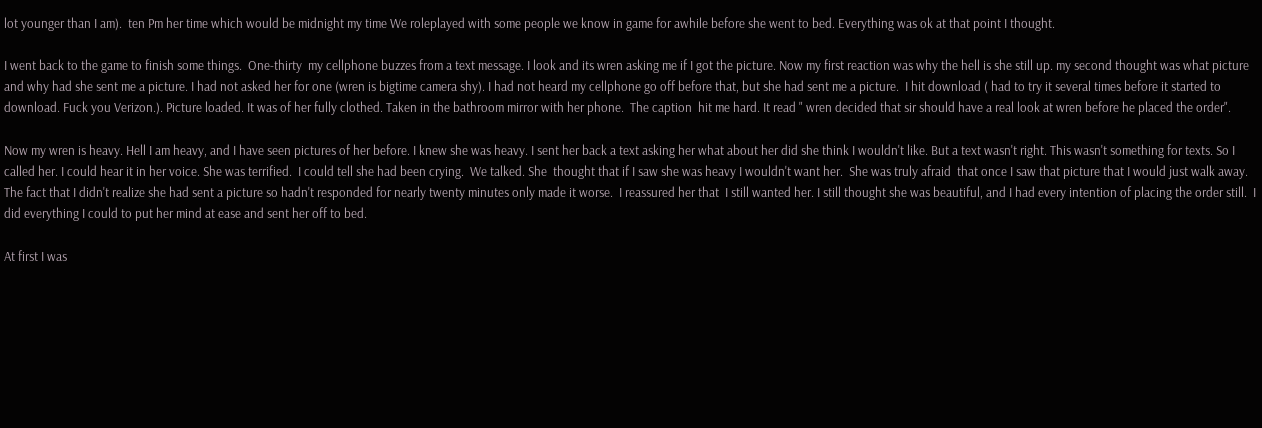lot younger than I am).  ten Pm her time which would be midnight my time We roleplayed with some people we know in game for awhile before she went to bed. Everything was ok at that point I thought.

I went back to the game to finish some things.  One-thirty  my cellphone buzzes from a text message. I look and its wren asking me if I got the picture. Now my first reaction was why the hell is she still up. my second thought was what picture and why had she sent me a picture. I had not asked her for one (wren is bigtime camera shy). I had not heard my cellphone go off before that, but she had sent me a picture.  I hit download ( had to try it several times before it started to download. Fuck you Verizon.). Picture loaded. It was of her fully clothed. Taken in the bathroom mirror with her phone.  The caption  hit me hard. It read " wren decided that sir should have a real look at wren before he placed the order".

Now my wren is heavy. Hell I am heavy, and I have seen pictures of her before. I knew she was heavy. I sent her back a text asking her what about her did she think I wouldn't like. But a text wasn't right. This wasn't something for texts. So I called her. I could hear it in her voice. She was terrified.  I could tell she had been crying.  We talked. She  thought that if I saw she was heavy I wouldn't want her.  She was truly afraid  that once I saw that picture that I would just walk away. The fact that I didn't realize she had sent a picture so hadn't responded for nearly twenty minutes only made it worse.  I reassured her that  I still wanted her. I still thought she was beautiful, and I had every intention of placing the order still.  I did everything I could to put her mind at ease and sent her off to bed.

At first I was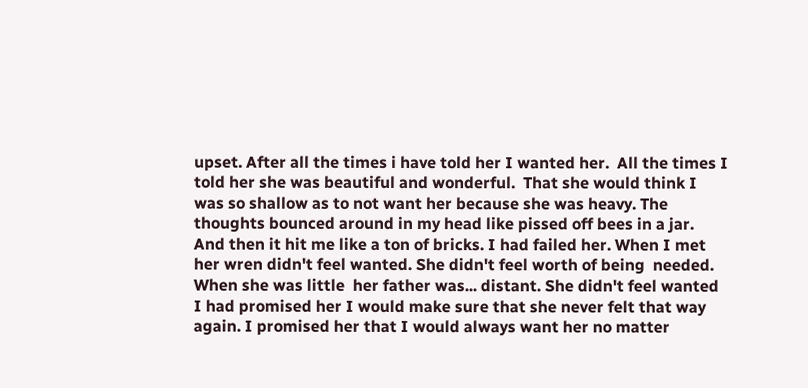upset. After all the times i have told her I wanted her.  All the times I told her she was beautiful and wonderful.  That she would think I was so shallow as to not want her because she was heavy. The thoughts bounced around in my head like pissed off bees in a jar. And then it hit me like a ton of bricks. I had failed her. When I met her wren didn't feel wanted. She didn't feel worth of being  needed. When she was little  her father was... distant. She didn't feel wanted  I had promised her I would make sure that she never felt that way again. I promised her that I would always want her no matter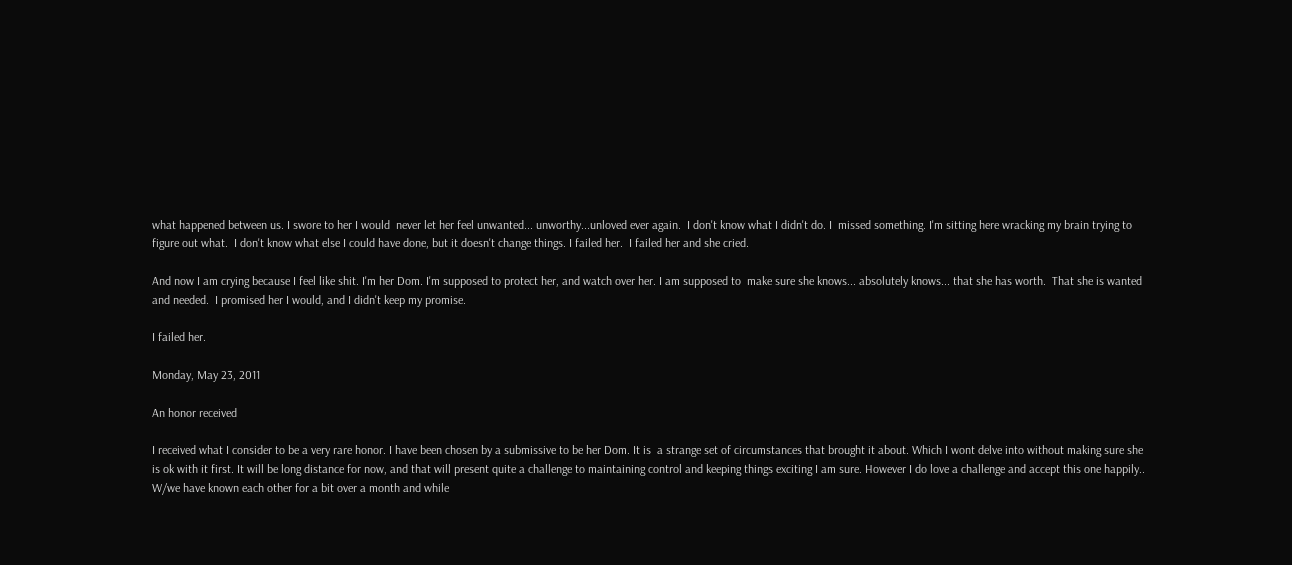what happened between us. I swore to her I would  never let her feel unwanted... unworthy...unloved ever again.  I don't know what I didn't do. I  missed something. I'm sitting here wracking my brain trying to figure out what.  I don't know what else I could have done, but it doesn't change things. I failed her.  I failed her and she cried.

And now I am crying because I feel like shit. I'm her Dom. I'm supposed to protect her, and watch over her. I am supposed to  make sure she knows... absolutely knows... that she has worth.  That she is wanted and needed.  I promised her I would, and I didn't keep my promise.

I failed her.

Monday, May 23, 2011

An honor received

I received what I consider to be a very rare honor. I have been chosen by a submissive to be her Dom. It is  a strange set of circumstances that brought it about. Which I wont delve into without making sure she is ok with it first. It will be long distance for now, and that will present quite a challenge to maintaining control and keeping things exciting I am sure. However I do love a challenge and accept this one happily.. W/we have known each other for a bit over a month and while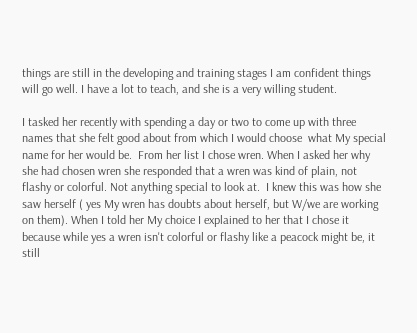things are still in the developing and training stages I am confident things will go well. I have a lot to teach, and she is a very willing student.

I tasked her recently with spending a day or two to come up with three names that she felt good about from which I would choose  what My special name for her would be.  From her list I chose wren. When I asked her why she had chosen wren she responded that a wren was kind of plain, not flashy or colorful. Not anything special to look at.  I knew this was how she saw herself ( yes My wren has doubts about herself, but W/we are working on them). When I told her My choice I explained to her that I chose it because while yes a wren isn't colorful or flashy like a peacock might be, it still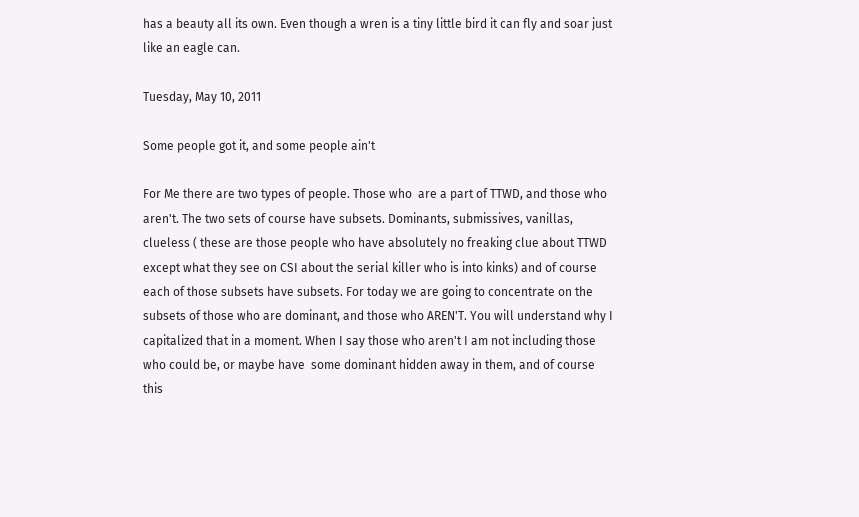has a beauty all its own. Even though a wren is a tiny little bird it can fly and soar just like an eagle can.

Tuesday, May 10, 2011

Some people got it, and some people ain't

For Me there are two types of people. Those who  are a part of TTWD, and those who aren't. The two sets of course have subsets. Dominants, submissives, vanillas, clueless ( these are those people who have absolutely no freaking clue about TTWD except what they see on CSI about the serial killer who is into kinks) and of course each of those subsets have subsets. For today we are going to concentrate on the subsets of those who are dominant, and those who AREN'T. You will understand why I capitalized that in a moment. When I say those who aren't I am not including those who could be, or maybe have  some dominant hidden away in them, and of course  this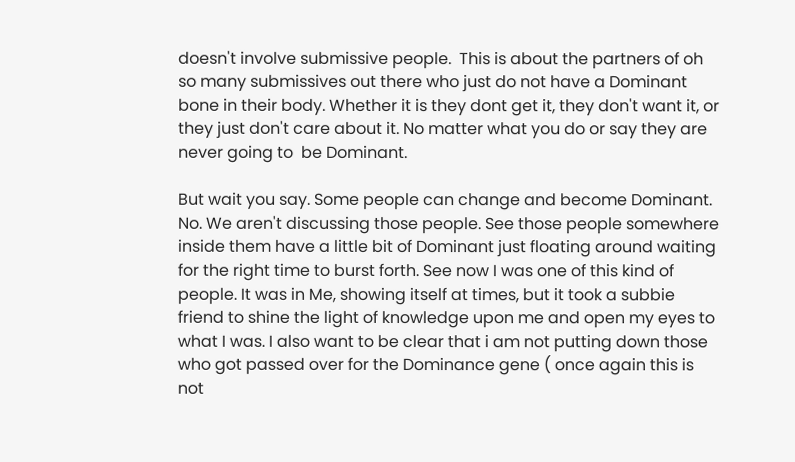doesn't involve submissive people.  This is about the partners of oh so many submissives out there who just do not have a Dominant bone in their body. Whether it is they dont get it, they don't want it, or they just don't care about it. No matter what you do or say they are never going to  be Dominant.

But wait you say. Some people can change and become Dominant. No. We aren't discussing those people. See those people somewhere inside them have a little bit of Dominant just floating around waiting for the right time to burst forth. See now I was one of this kind of people. It was in Me, showing itself at times, but it took a subbie friend to shine the light of knowledge upon me and open my eyes to what I was. I also want to be clear that i am not putting down those who got passed over for the Dominance gene ( once again this is not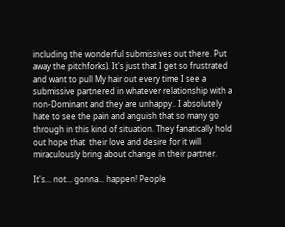including the wonderful submissives out there. Put away the pitchforks). It's just that I get so frustrated and want to pull My hair out every time I see a submissive partnered in whatever relationship with a non-Dominant and they are unhappy.. I absolutely hate to see the pain and anguish that so many go through in this kind of situation. They fanatically hold out hope that  their love and desire for it will miraculously bring about change in their partner.

It's... not... gonna... happen! People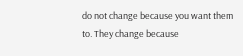do not change because you want them to. They change because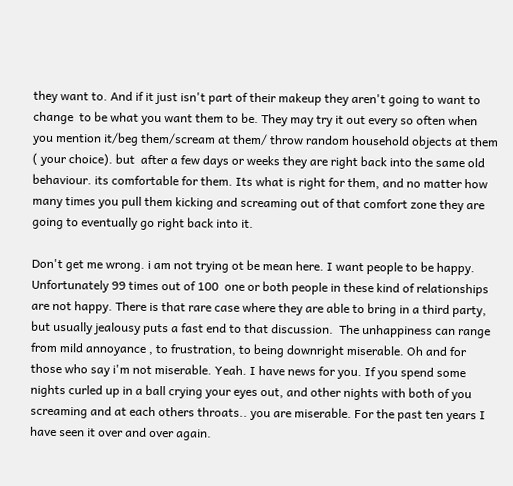they want to. And if it just isn't part of their makeup they aren't going to want to change  to be what you want them to be. They may try it out every so often when you mention it/beg them/scream at them/ throw random household objects at them ( your choice). but  after a few days or weeks they are right back into the same old behaviour. its comfortable for them. Its what is right for them, and no matter how many times you pull them kicking and screaming out of that comfort zone they are going to eventually go right back into it.

Don't get me wrong. i am not trying ot be mean here. I want people to be happy. Unfortunately 99 times out of 100  one or both people in these kind of relationships are not happy. There is that rare case where they are able to bring in a third party, but usually jealousy puts a fast end to that discussion.  The unhappiness can range from mild annoyance , to frustration, to being downright miserable. Oh and for those who say i'm not miserable. Yeah. I have news for you. If you spend some nights curled up in a ball crying your eyes out, and other nights with both of you screaming and at each others throats.. you are miserable. For the past ten years I have seen it over and over again.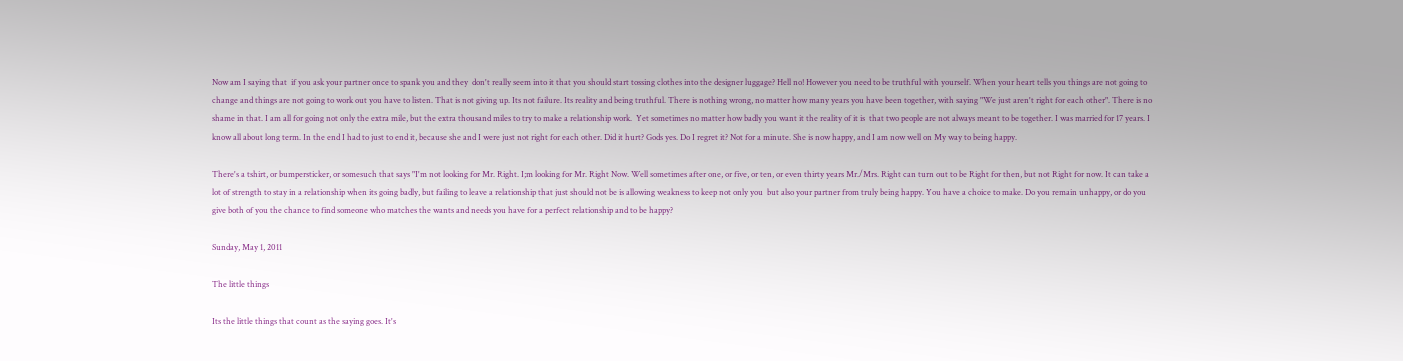Now am I saying that  if you ask your partner once to spank you and they  don't really seem into it that you should start tossing clothes into the designer luggage? Hell no! However you need to be truthful with yourself. When your heart tells you things are not going to change and things are not going to work out you have to listen. That is not giving up. Its not failure. Its reality and being truthful. There is nothing wrong, no matter how many years you have been together, with saying "We just aren't right for each other". There is no shame in that. I am all for going not only the extra mile, but the extra thousand miles to try to make a relationship work.  Yet sometimes no matter how badly you want it the reality of it is  that two people are not always meant to be together. I was married for 17 years. I know all about long term. In the end I had to just to end it, because she and I were just not right for each other. Did it hurt? Gods yes. Do I regret it? Not for a minute. She is now happy, and I am now well on My way to being happy.

There's a tshirt, or bumpersticker, or somesuch that says "I'm not looking for Mr. Right. I;m looking for Mr. Right Now. Well sometimes after one, or five, or ten, or even thirty years Mr./Mrs. Right can turn out to be Right for then, but not Right for now. It can take a lot of strength to stay in a relationship when its going badly, but failing to leave a relationship that just should not be is allowing weakness to keep not only you  but also your partner from truly being happy. You have a choice to make. Do you remain unhappy, or do you give both of you the chance to find someone who matches the wants and needs you have for a perfect relationship and to be happy?

Sunday, May 1, 2011

The little things

Its the little things that count as the saying goes. It's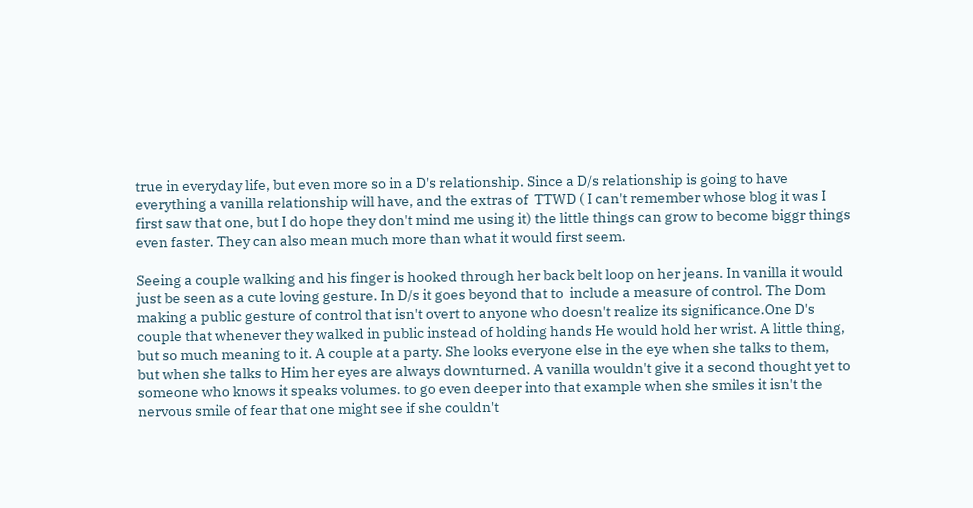true in everyday life, but even more so in a D's relationship. Since a D/s relationship is going to have everything a vanilla relationship will have, and the extras of  TTWD ( I can't remember whose blog it was I first saw that one, but I do hope they don't mind me using it) the little things can grow to become biggr things even faster. They can also mean much more than what it would first seem.

Seeing a couple walking and his finger is hooked through her back belt loop on her jeans. In vanilla it would just be seen as a cute loving gesture. In D/s it goes beyond that to  include a measure of control. The Dom making a public gesture of control that isn't overt to anyone who doesn't realize its significance.One D's couple that whenever they walked in public instead of holding hands He would hold her wrist. A little thing, but so much meaning to it. A couple at a party. She looks everyone else in the eye when she talks to them, but when she talks to Him her eyes are always downturned. A vanilla wouldn't give it a second thought yet to someone who knows it speaks volumes. to go even deeper into that example when she smiles it isn't the nervous smile of fear that one might see if she couldn't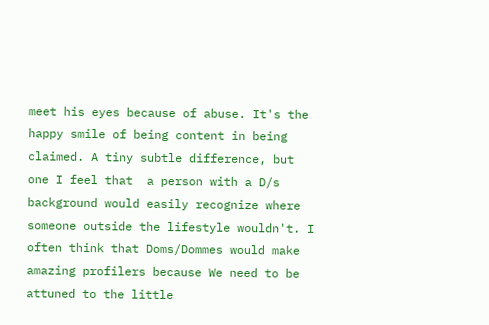meet his eyes because of abuse. It's the happy smile of being content in being claimed. A tiny subtle difference, but one I feel that  a person with a D/s background would easily recognize where  someone outside the lifestyle wouldn't. I often think that Doms/Dommes would make amazing profilers because We need to be attuned to the little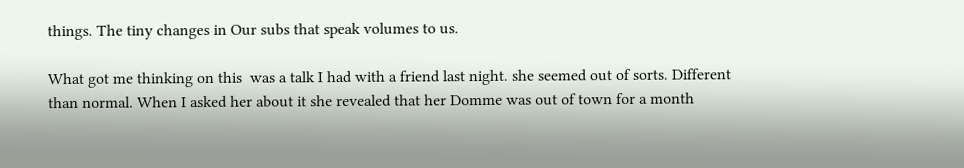things. The tiny changes in Our subs that speak volumes to us.

What got me thinking on this  was a talk I had with a friend last night. she seemed out of sorts. Different than normal. When I asked her about it she revealed that her Domme was out of town for a month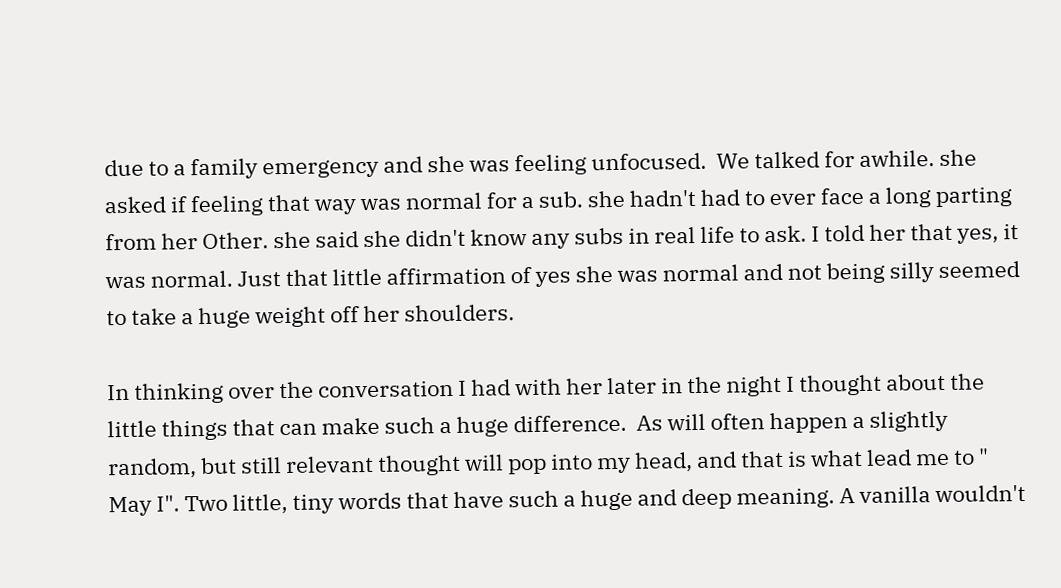due to a family emergency and she was feeling unfocused.  We talked for awhile. she asked if feeling that way was normal for a sub. she hadn't had to ever face a long parting from her Other. she said she didn't know any subs in real life to ask. I told her that yes, it was normal. Just that little affirmation of yes she was normal and not being silly seemed to take a huge weight off her shoulders.

In thinking over the conversation I had with her later in the night I thought about the little things that can make such a huge difference.  As will often happen a slightly random, but still relevant thought will pop into my head, and that is what lead me to " May I". Two little, tiny words that have such a huge and deep meaning. A vanilla wouldn't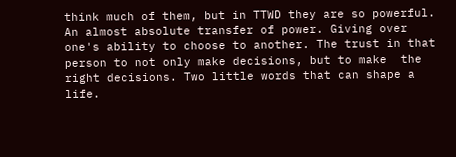think much of them, but in TTWD they are so powerful. An almost absolute transfer of power. Giving over one's ability to choose to another. The trust in that person to not only make decisions, but to make  the right decisions. Two little words that can shape a life.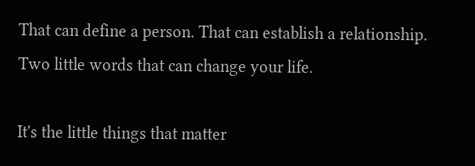That can define a person. That can establish a relationship.  Two little words that can change your life.

It's the little things that matter